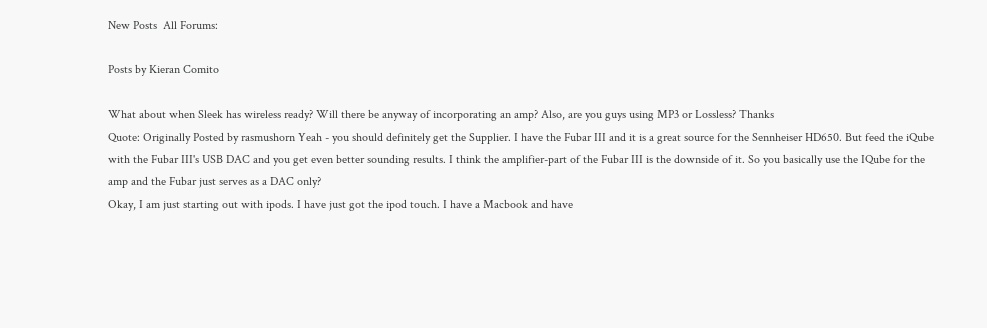New Posts  All Forums:

Posts by Kieran Comito

What about when Sleek has wireless ready? Will there be anyway of incorporating an amp? Also, are you guys using MP3 or Lossless? Thanks
Quote: Originally Posted by rasmushorn Yeah - you should definitely get the Supplier. I have the Fubar III and it is a great source for the Sennheiser HD650. But feed the iQube with the Fubar III's USB DAC and you get even better sounding results. I think the amplifier-part of the Fubar III is the downside of it. So you basically use the IQube for the amp and the Fubar just serves as a DAC only?
Okay, I am just starting out with ipods. I have just got the ipod touch. I have a Macbook and have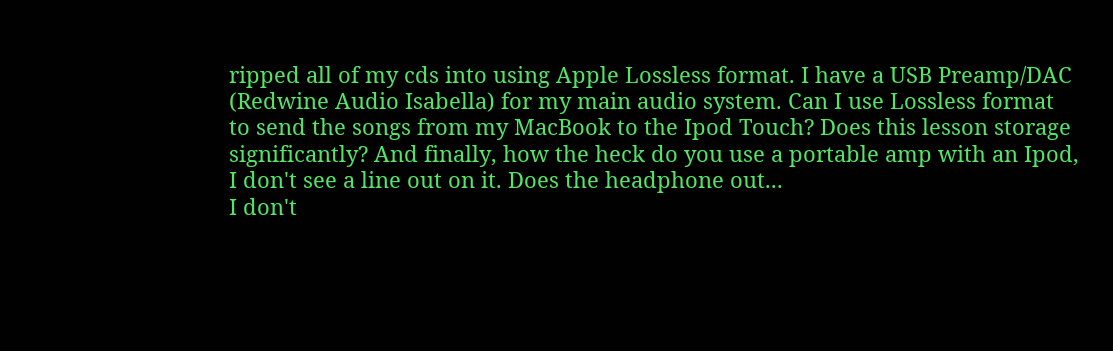ripped all of my cds into using Apple Lossless format. I have a USB Preamp/DAC (Redwine Audio Isabella) for my main audio system. Can I use Lossless format to send the songs from my MacBook to the Ipod Touch? Does this lesson storage significantly? And finally, how the heck do you use a portable amp with an Ipod, I don't see a line out on it. Does the headphone out...
I don't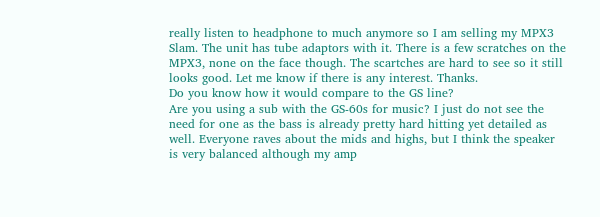really listen to headphone to much anymore so I am selling my MPX3 Slam. The unit has tube adaptors with it. There is a few scratches on the MPX3, none on the face though. The scartches are hard to see so it still looks good. Let me know if there is any interest. Thanks.
Do you know how it would compare to the GS line?
Are you using a sub with the GS-60s for music? I just do not see the need for one as the bass is already pretty hard hitting yet detailed as well. Everyone raves about the mids and highs, but I think the speaker is very balanced although my amp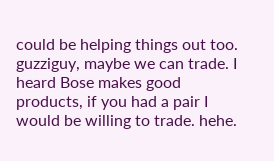could be helping things out too.
guzziguy, maybe we can trade. I heard Bose makes good products, if you had a pair I would be willing to trade. hehe.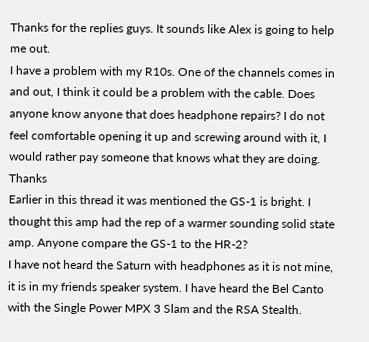Thanks for the replies guys. It sounds like Alex is going to help me out.
I have a problem with my R10s. One of the channels comes in and out, I think it could be a problem with the cable. Does anyone know anyone that does headphone repairs? I do not feel comfortable opening it up and screwing around with it, I would rather pay someone that knows what they are doing. Thanks
Earlier in this thread it was mentioned the GS-1 is bright. I thought this amp had the rep of a warmer sounding solid state amp. Anyone compare the GS-1 to the HR-2?
I have not heard the Saturn with headphones as it is not mine, it is in my friends speaker system. I have heard the Bel Canto with the Single Power MPX 3 Slam and the RSA Stealth.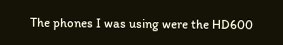The phones I was using were the HD600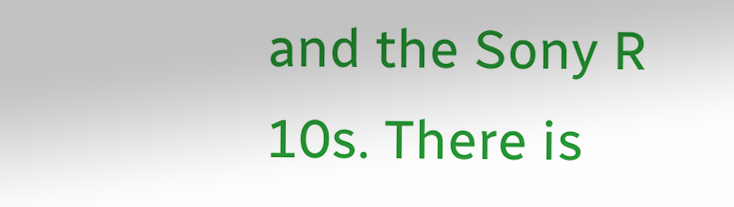and the Sony R 10s. There is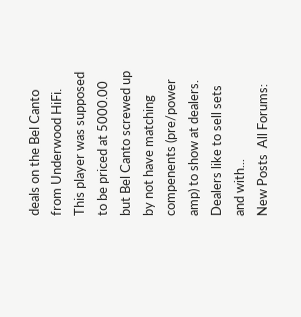deals on the Bel Canto from Underwood HiFi. This player was supposed to be priced at 5000.00 but Bel Canto screwed up by not have matching compenents (pre/power amp) to show at dealers. Dealers like to sell sets and with...
New Posts  All Forums: